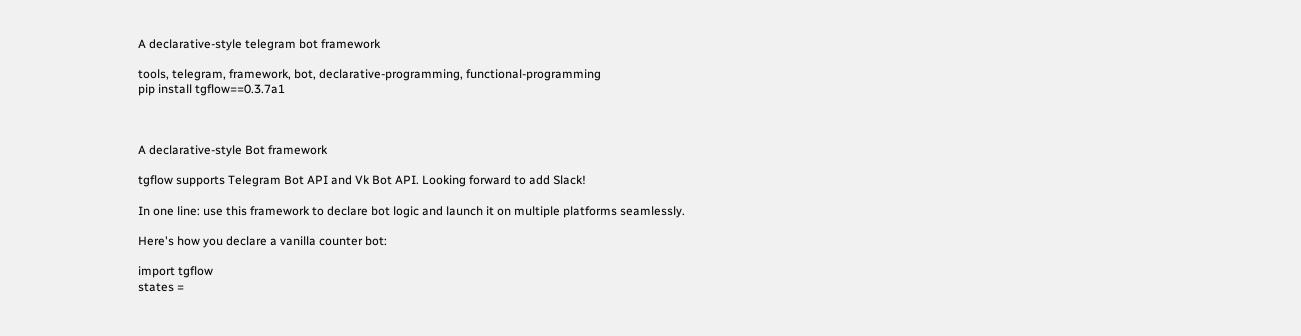A declarative-style telegram bot framework

tools, telegram, framework, bot, declarative-programming, functional-programming
pip install tgflow==0.3.7a1



A declarative-style Bot framework

tgflow supports Telegram Bot API and Vk Bot API. Looking forward to add Slack!

In one line: use this framework to declare bot logic and launch it on multiple platforms seamlessly.

Here's how you declare a vanilla counter bot:

import tgflow
states =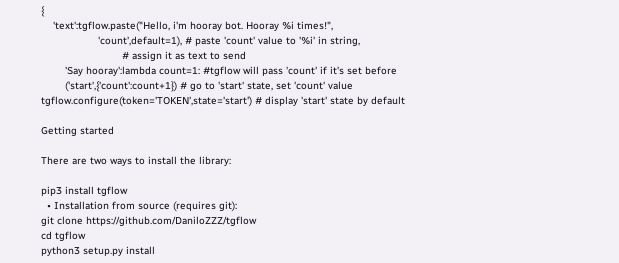{
    'text':tgflow.paste("Hello, i'm hooray bot. Hooray %i times!",
                   'count',default=1), # paste 'count' value to '%i' in string,
                           # assign it as text to send
        'Say hooray':lambda count=1: #tgflow will pass 'count' if it's set before
        ('start',{'count':count+1}) # go to 'start' state, set 'count' value
tgflow.configure(token='TOKEN',state='start') # display 'start' state by default

Getting started

There are two ways to install the library:

pip3 install tgflow
  • Installation from source (requires git):
git clone https://github.com/DaniloZZZ/tgflow
cd tgflow
python3 setup.py install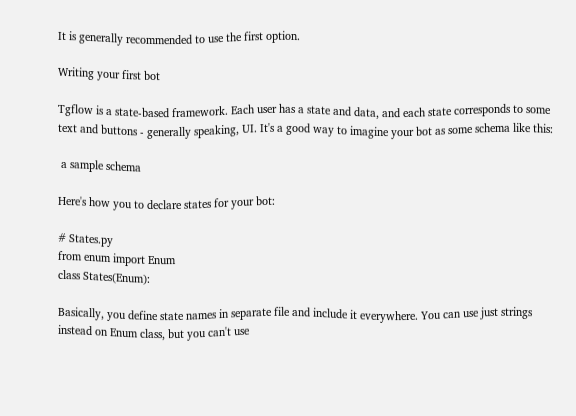It is generally recommended to use the first option.

Writing your first bot

Tgflow is a state-based framework. Each user has a state and data, and each state corresponds to some text and buttons - generally speaking, UI. It's a good way to imagine your bot as some schema like this:

 a sample schema

Here's how you to declare states for your bot:

# States.py
from enum import Enum
class States(Enum):

Basically, you define state names in separate file and include it everywhere. You can use just strings instead on Enum class, but you can't use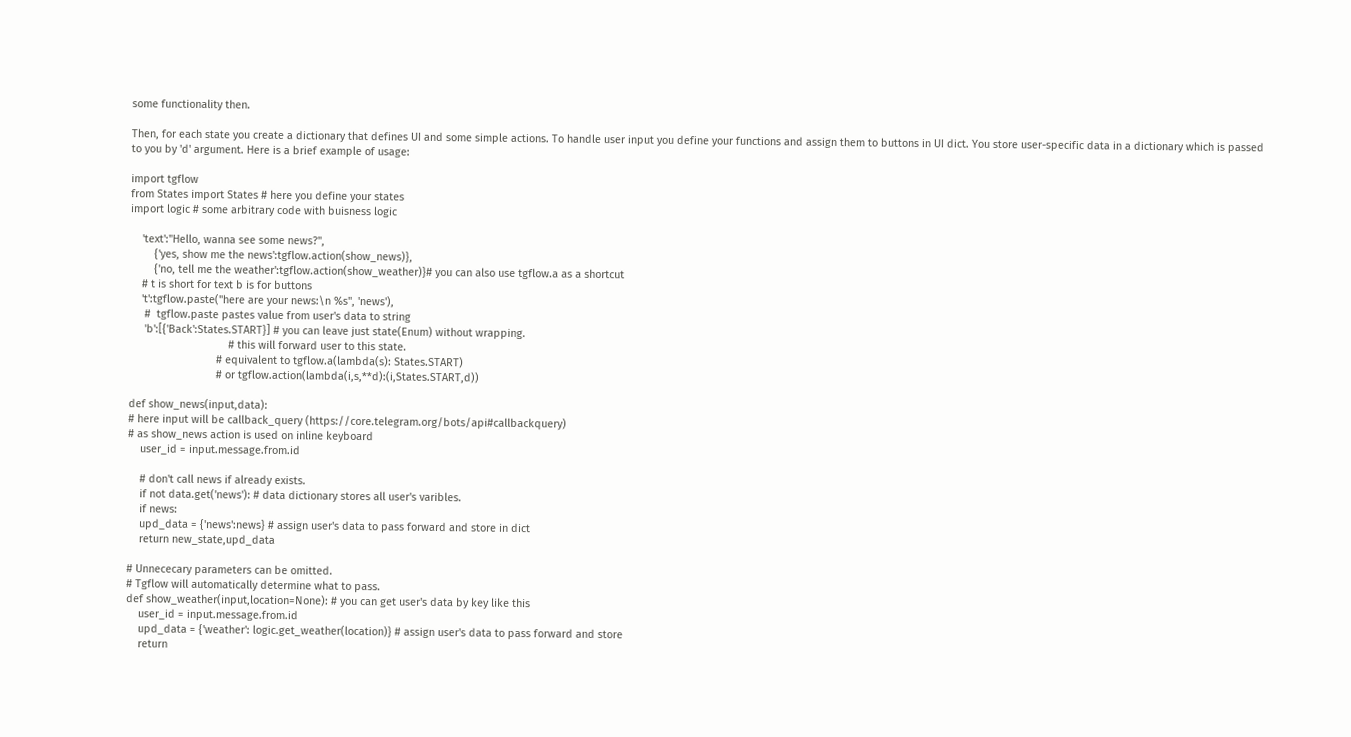some functionality then.

Then, for each state you create a dictionary that defines UI and some simple actions. To handle user input you define your functions and assign them to buttons in UI dict. You store user-specific data in a dictionary which is passed to you by 'd' argument. Here is a brief example of usage:

import tgflow
from States import States # here you define your states
import logic # some arbitrary code with buisness logic

    'text':"Hello, wanna see some news?",
        {'yes, show me the news':tgflow.action(show_news)},
        {'no, tell me the weather':tgflow.action(show_weather)}# you can also use tgflow.a as a shortcut
    # t is short for text b is for buttons
    't':tgflow.paste("here are your news:\n %s", 'news'),
     #  tgflow.paste pastes value from user's data to string
     'b':[{'Back':States.START}] # you can leave just state(Enum) without wrapping.
                                 # this will forward user to this state.
                             # equivalent to tgflow.a(lambda(s): States.START)
                             # or tgflow.action(lambda(i,s,**d):(i,States.START,d))

def show_news(input,data):
# here input will be callback_query (https://core.telegram.org/bots/api#callbackquery)
# as show_news action is used on inline keyboard
    user_id = input.message.from.id

    # don't call news if already exists.
    if not data.get('news'): # data dictionary stores all user's varibles.
    if news:
    upd_data = {'news':news} # assign user's data to pass forward and store in dict
    return new_state,upd_data

# Unnececary parameters can be omitted.
# Tgflow will automatically determine what to pass.
def show_weather(input,location=None): # you can get user's data by key like this
    user_id = input.message.from.id
    upd_data = {'weather': logic.get_weather(location)} # assign user's data to pass forward and store
    return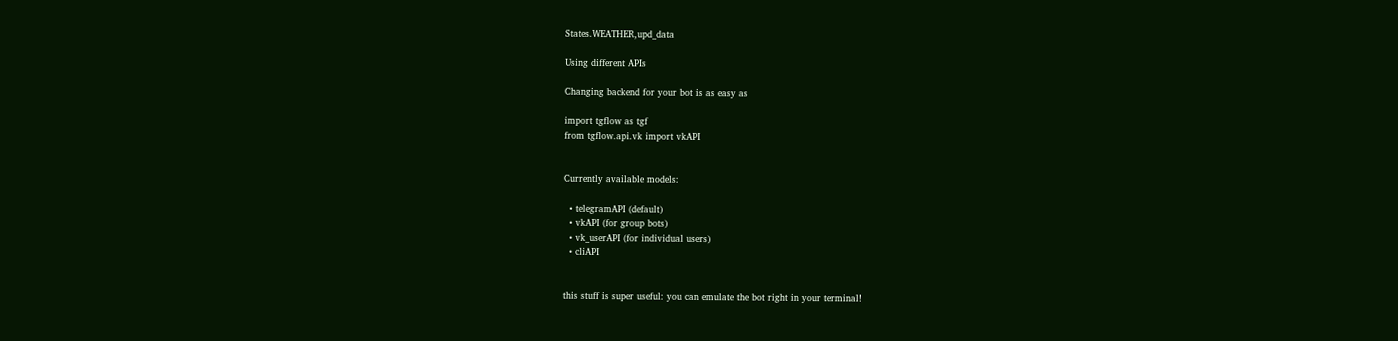States.WEATHER,upd_data

Using different APIs

Changing backend for your bot is as easy as

import tgflow as tgf
from tgflow.api.vk import vkAPI


Currently available models:

  • telegramAPI (default)
  • vkAPI (for group bots)
  • vk_userAPI (for individual users)
  • cliAPI


this stuff is super useful: you can emulate the bot right in your terminal!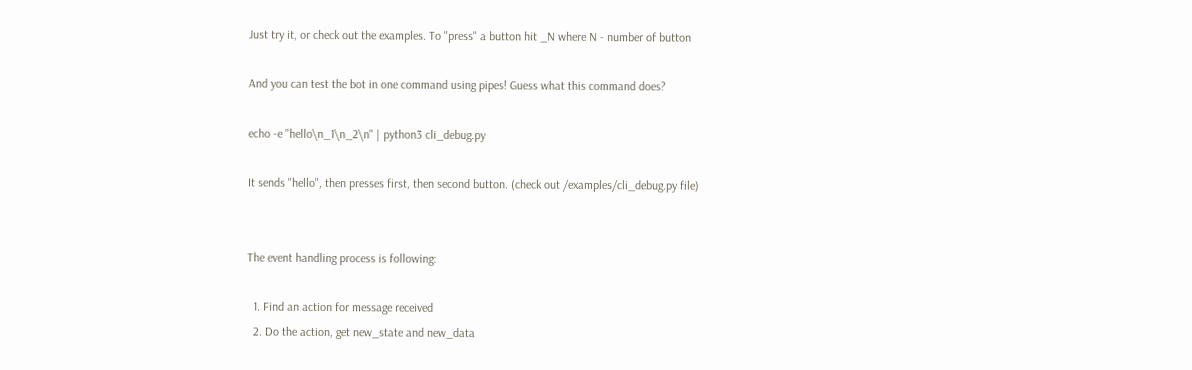Just try it, or check out the examples. To "press" a button hit _N where N - number of button

And you can test the bot in one command using pipes! Guess what this command does?

echo -e "hello\n_1\n_2\n" | python3 cli_debug.py

It sends "hello", then presses first, then second button. (check out /examples/cli_debug.py file)


The event handling process is following:

  1. Find an action for message received
  2. Do the action, get new_state and new_data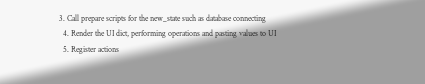3. Call prepare scripts for the new_state such as database connecting
  4. Render the UI dict, performing operations and pasting values to UI
  5. Register actions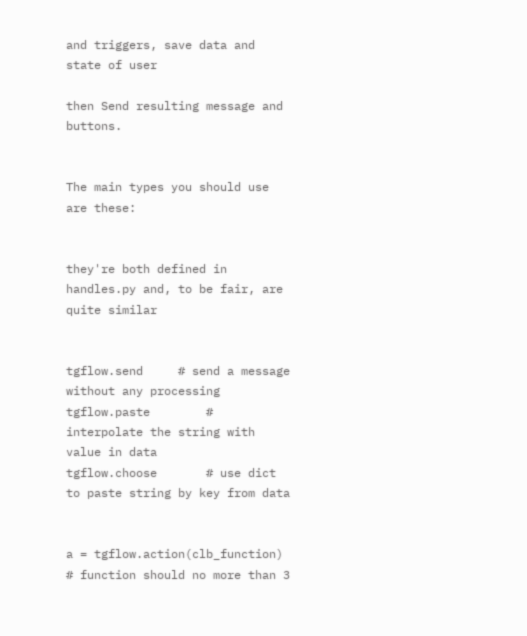and triggers, save data and state of user

then Send resulting message and buttons.


The main types you should use are these:


they're both defined in handles.py and, to be fair, are quite similar


tgflow.send     # send a message without any processing
tgflow.paste        # interpolate the string with value in data
tgflow.choose       # use dict to paste string by key from data


a = tgflow.action(clb_function)
# function should no more than 3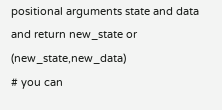positional arguments state and data and return new_state or (new_state,new_data)
# you can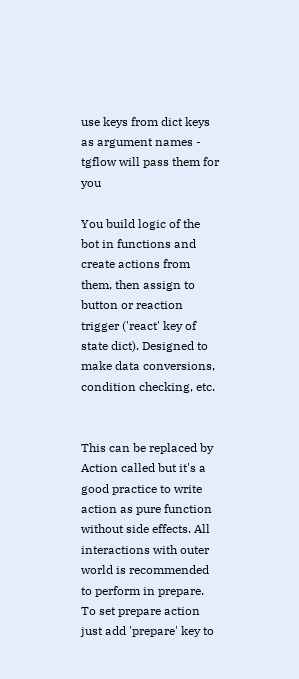use keys from dict keys as argument names - tgflow will pass them for you

You build logic of the bot in functions and create actions from them, then assign to button or reaction trigger ('react' key of state dict). Designed to make data conversions, condition checking, etc.


This can be replaced by Action called but it's a good practice to write action as pure function without side effects. All interactions with outer world is recommended to perform in prepare. To set prepare action just add 'prepare' key to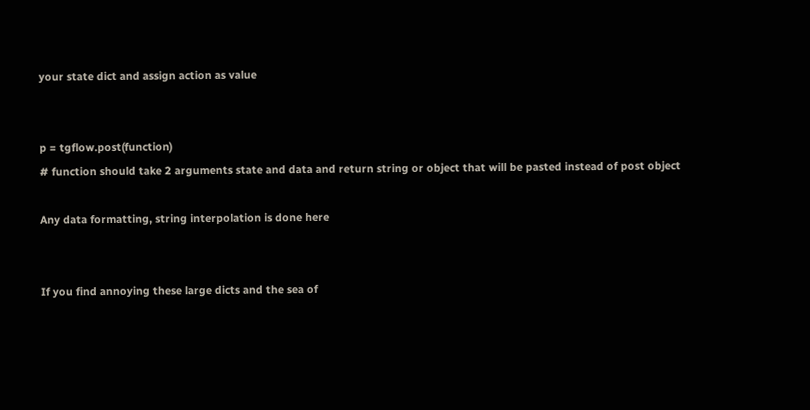your state dict and assign action as value


p = tgflow.post(function)
# function should take 2 arguments state and data and return string or object that will be pasted instead of post object

Any data formatting, string interpolation is done here


If you find annoying these large dicts and the sea of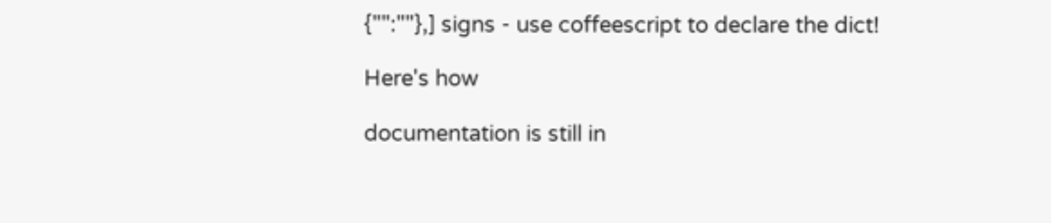{"":""},] signs - use coffeescript to declare the dict!

Here's how

documentation is still in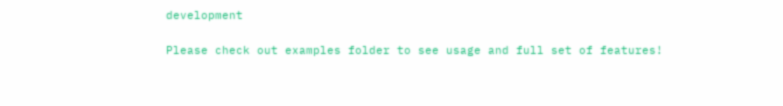development

Please check out examples folder to see usage and full set of features!